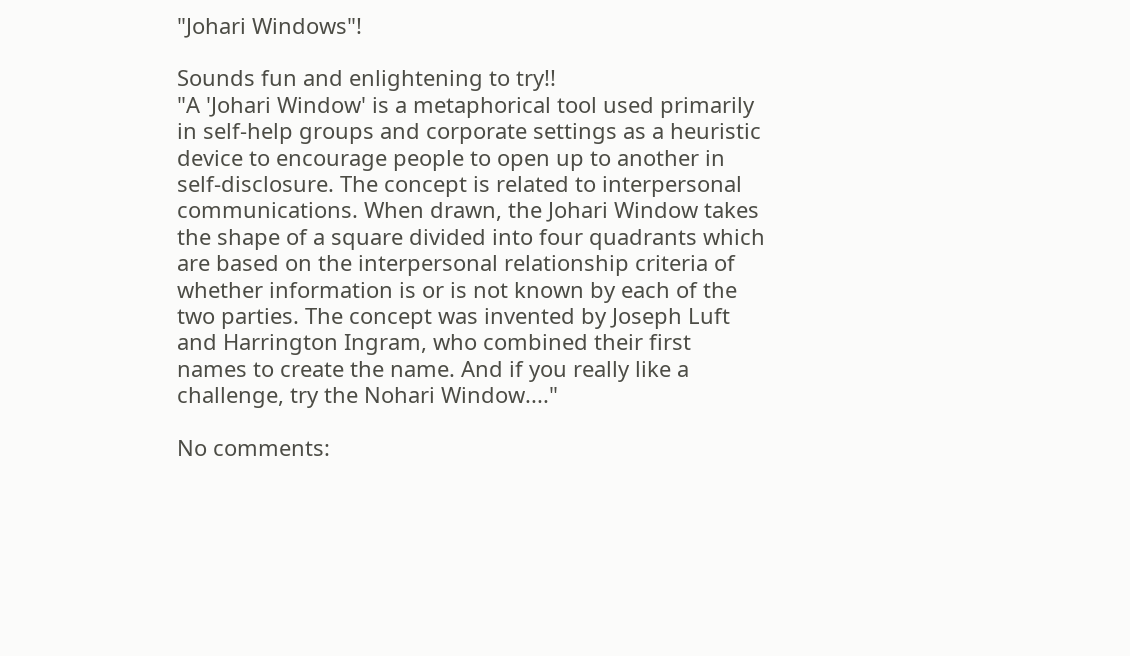"Johari Windows"!

Sounds fun and enlightening to try!!
"A 'Johari Window' is a metaphorical tool used primarily in self-help groups and corporate settings as a heuristic device to encourage people to open up to another in self-disclosure. The concept is related to interpersonal communications. When drawn, the Johari Window takes the shape of a square divided into four quadrants which are based on the interpersonal relationship criteria of whether information is or is not known by each of the two parties. The concept was invented by Joseph Luft and Harrington Ingram, who combined their first names to create the name. And if you really like a challenge, try the Nohari Window...."

No comments: